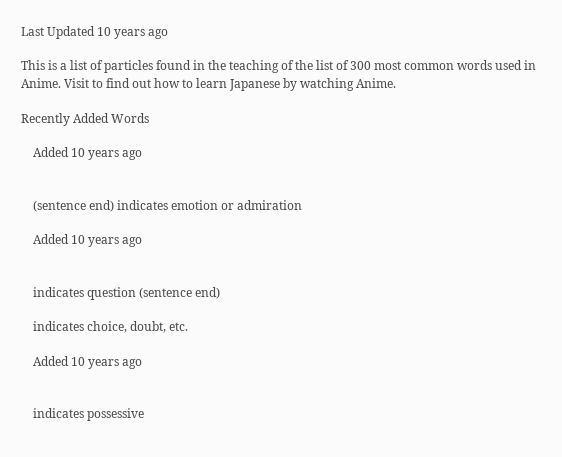Last Updated 10 years ago

This is a list of particles found in the teaching of the list of 300 most common words used in Anime. Visit to find out how to learn Japanese by watching Anime.

Recently Added Words

    Added 10 years ago


    (sentence end) indicates emotion or admiration

    Added 10 years ago


    indicates question (sentence end)

    indicates choice, doubt, etc.

    Added 10 years ago


    indicates possessive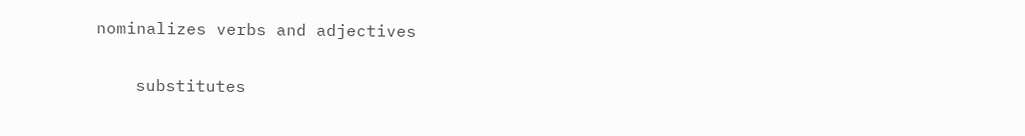nominalizes verbs and adjectives

    substitutes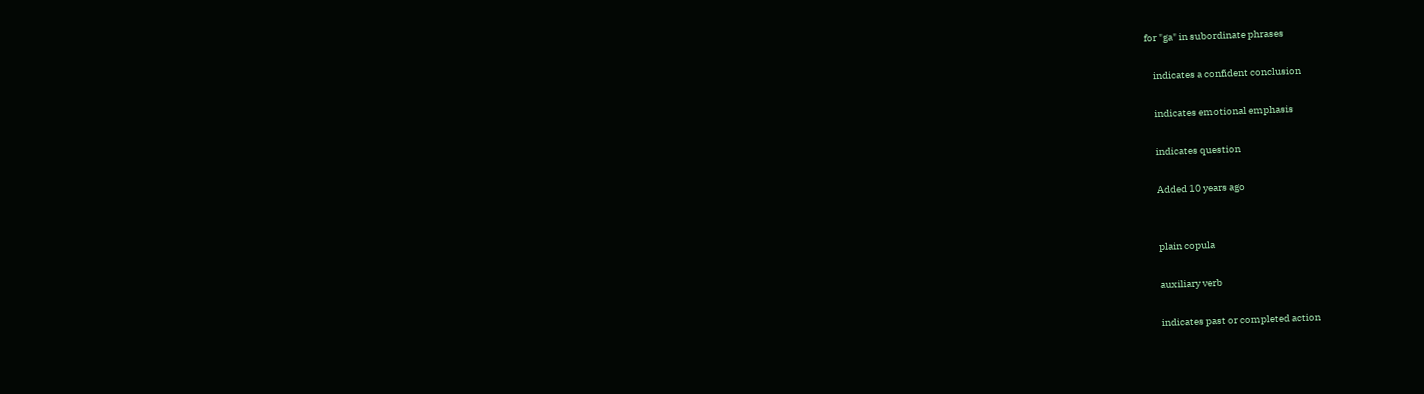for "ga" in subordinate phrases

    indicates a confident conclusion

    indicates emotional emphasis

    indicates question

    Added 10 years ago


    plain copula

    auxiliary verb

    indicates past or completed action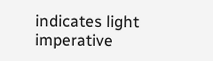indicates light imperative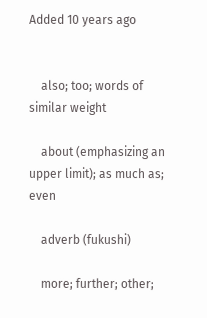Added 10 years ago


    also; too; words of similar weight

    about (emphasizing an upper limit); as much as; even

    adverb (fukushi)

    more; further; other;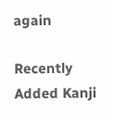again

Recently Added Kanji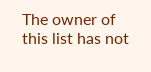The owner of this list has not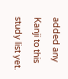added any Kanji to this study list yet.